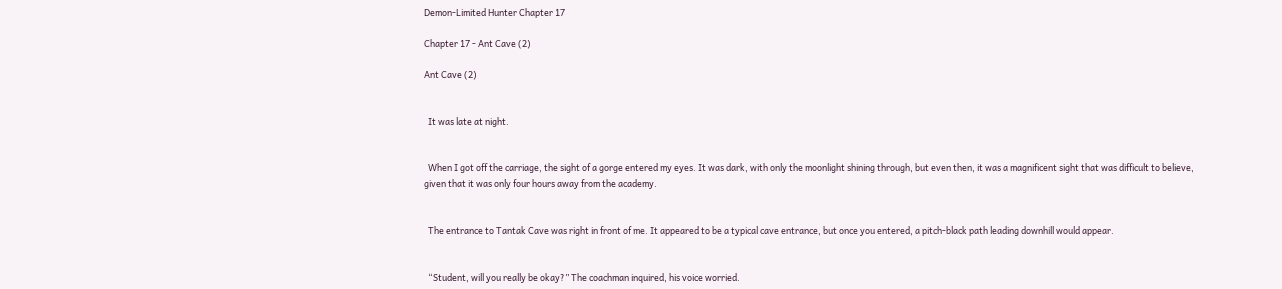Demon-Limited Hunter Chapter 17

Chapter 17 - Ant Cave (2)

Ant Cave (2)


  It was late at night.


  When I got off the carriage, the sight of a gorge entered my eyes. It was dark, with only the moonlight shining through, but even then, it was a magnificent sight that was difficult to believe, given that it was only four hours away from the academy.


  The entrance to Tantak Cave was right in front of me. It appeared to be a typical cave entrance, but once you entered, a pitch-black path leading downhill would appear.


  “Student, will you really be okay?” The coachman inquired, his voice worried.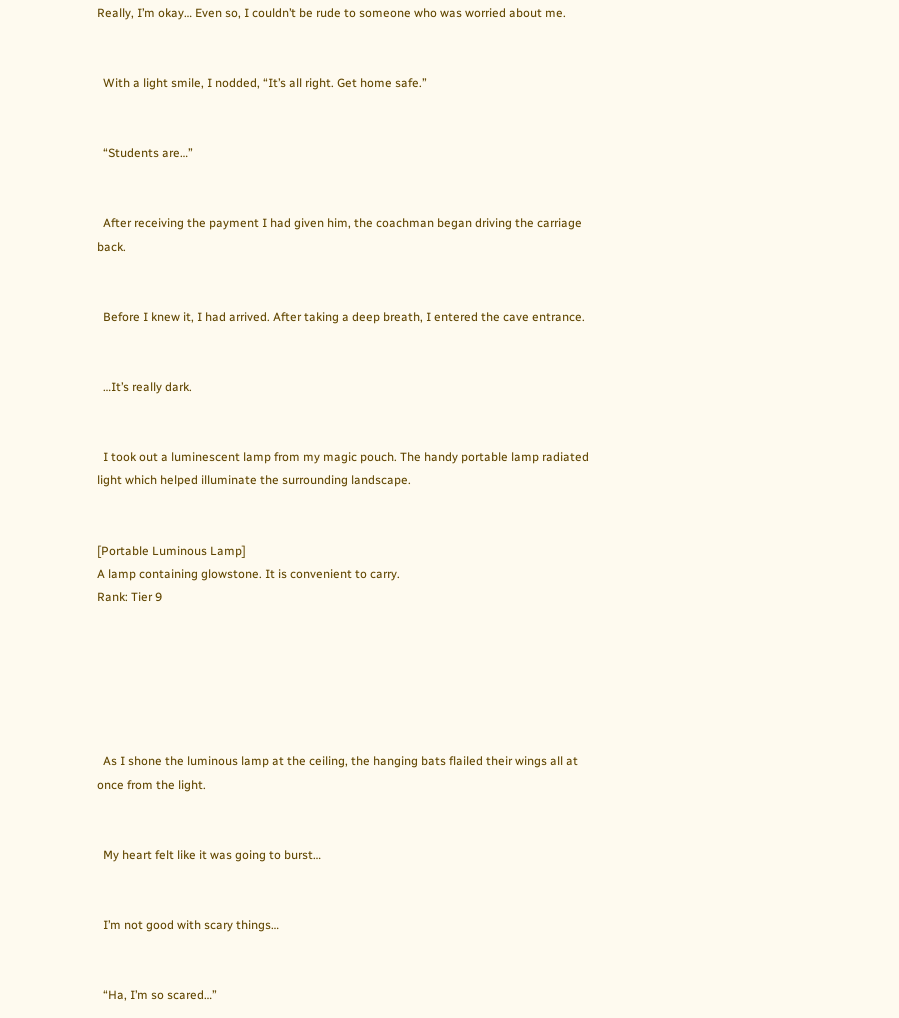Really, I’m okay… Even so, I couldn’t be rude to someone who was worried about me.


  With a light smile, I nodded, “It’s all right. Get home safe.”


  “Students are…”


  After receiving the payment I had given him, the coachman began driving the carriage back.


  Before I knew it, I had arrived. After taking a deep breath, I entered the cave entrance.


  …It’s really dark.


  I took out a luminescent lamp from my magic pouch. The handy portable lamp radiated light which helped illuminate the surrounding landscape.


[Portable Luminous Lamp]
A lamp containing glowstone. It is convenient to carry.
Rank: Tier 9






  As I shone the luminous lamp at the ceiling, the hanging bats flailed their wings all at once from the light.


  My heart felt like it was going to burst…


  I’m not good with scary things…


  “Ha, I’m so scared…”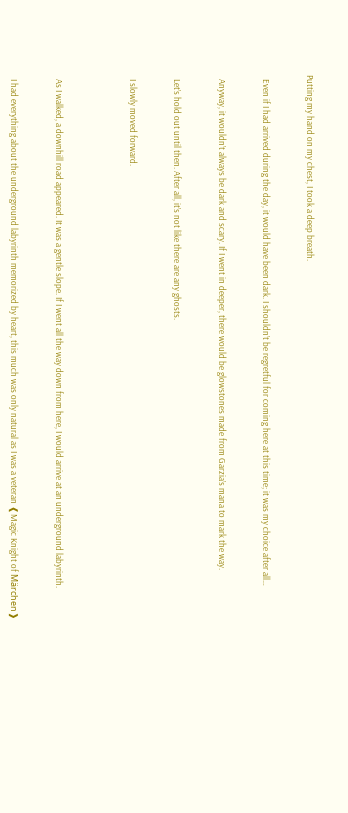Putting my hand on my chest, I took a deep breath.


  Even if I had arrived during the day, it would have been dark. I shouldn’t be regretful for coming here at this time; it was my choice after all…


  Anyway, it wouldn’t always be dark and scary. If I went in deeper, there would be glowstones made from Garzia’s mana to mark the way.


  Let’s hold out until then. After all, it’s not like there are any ghosts.


  I slowly moved forward.




  As I walked, a downhill road appeared. It was a gentle slope. If I went all the way down from here, I would arrive at an underground labyrinth.


  I had everything about the underground labyrinth memorized by heart, this much was only natural as I was a veteran ❰Magic Knight of Märchen❱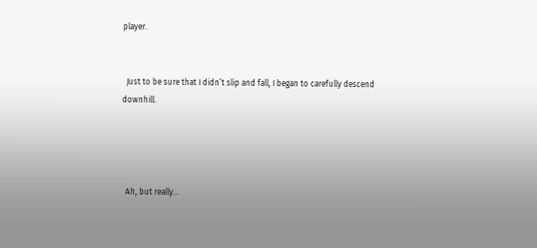player.


  Just to be sure that I didn’t slip and fall, I began to carefully descend downhill.




  Ah, but really…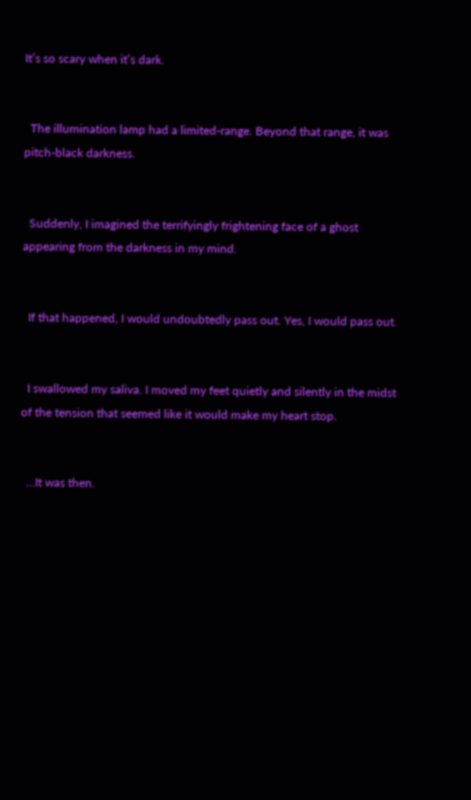It’s so scary when it’s dark.


  The illumination lamp had a limited-range. Beyond that range, it was pitch-black darkness.


  Suddenly, I imagined the terrifyingly frightening face of a ghost appearing from the darkness in my mind.


  If that happened, I would undoubtedly pass out. Yes, I would pass out.


  I swallowed my saliva. I moved my feet quietly and silently in the midst of the tension that seemed like it would make my heart stop.


  …It was then.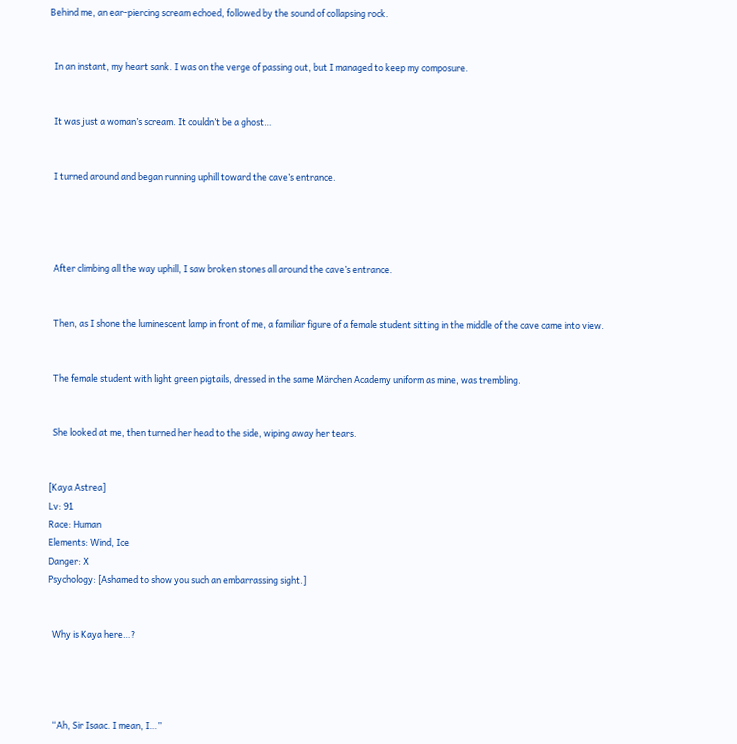Behind me, an ear-piercing scream echoed, followed by the sound of collapsing rock.


  In an instant, my heart sank. I was on the verge of passing out, but I managed to keep my composure.


  It was just a woman’s scream. It couldn’t be a ghost…


  I turned around and began running uphill toward the cave’s entrance.




  After climbing all the way uphill, I saw broken stones all around the cave’s entrance.


  Then, as I shone the luminescent lamp in front of me, a familiar figure of a female student sitting in the middle of the cave came into view.


  The female student with light green pigtails, dressed in the same Märchen Academy uniform as mine, was trembling.


  She looked at me, then turned her head to the side, wiping away her tears.


[Kaya Astrea]
Lv: 91
Race: Human
Elements: Wind, Ice
Danger: X
Psychology: [Ashamed to show you such an embarrassing sight.]


  Why is Kaya here…?




  “Ah, Sir Isaac. I mean, I…”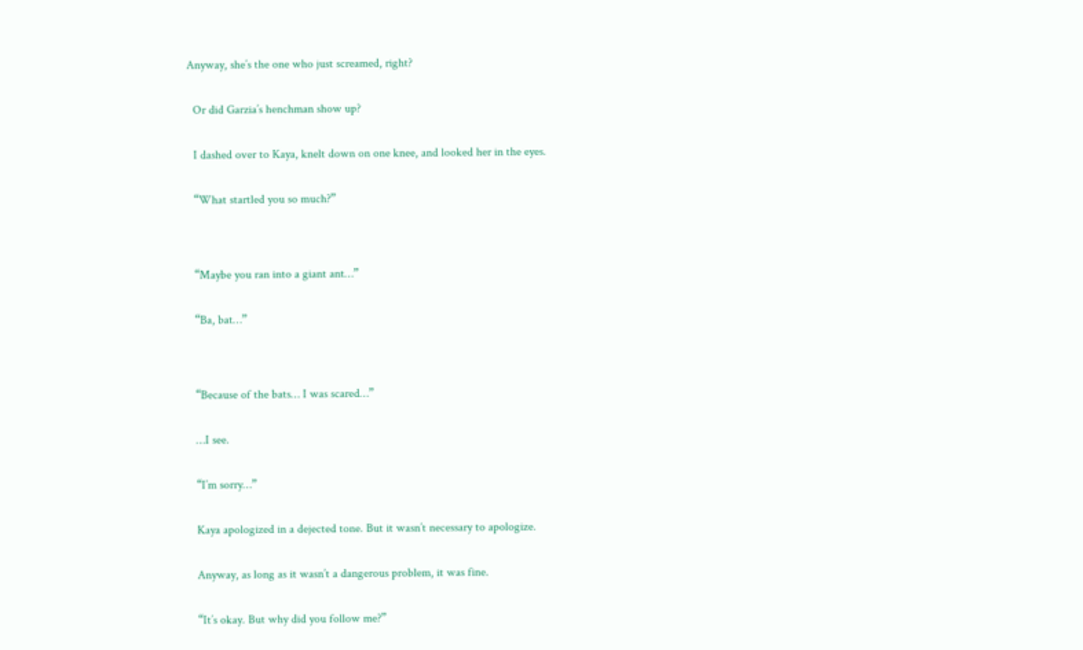Anyway, she’s the one who just screamed, right?


  Or did Garzia’s henchman show up?


  I dashed over to Kaya, knelt down on one knee, and looked her in the eyes.


  “What startled you so much?”




  “Maybe you ran into a giant ant…”


  “Ba, bat…”




  “Because of the bats… I was scared…”


  …I see.


  “I’m sorry…”


  Kaya apologized in a dejected tone. But it wasn’t necessary to apologize.


  Anyway, as long as it wasn’t a dangerous problem, it was fine.


  “It’s okay. But why did you follow me?”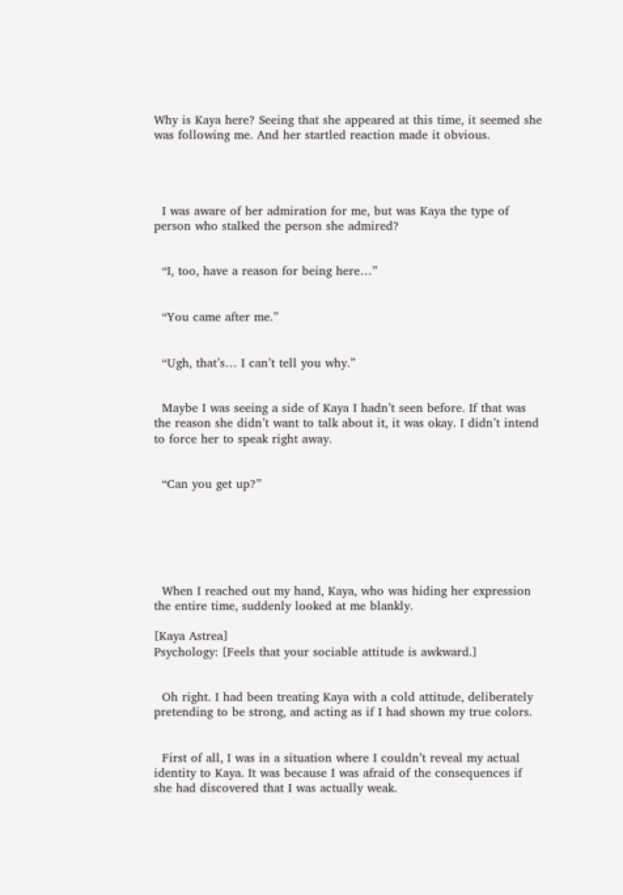Why is Kaya here? Seeing that she appeared at this time, it seemed she was following me. And her startled reaction made it obvious.




  I was aware of her admiration for me, but was Kaya the type of person who stalked the person she admired?


  “I, too, have a reason for being here…”


  “You came after me.”


  “Ugh, that’s… I can’t tell you why.”


  Maybe I was seeing a side of Kaya I hadn’t seen before. If that was the reason she didn’t want to talk about it, it was okay. I didn’t intend to force her to speak right away.


  “Can you get up?”






  When I reached out my hand, Kaya, who was hiding her expression the entire time, suddenly looked at me blankly.

[Kaya Astrea]
Psychology: [Feels that your sociable attitude is awkward.]


  Oh right. I had been treating Kaya with a cold attitude, deliberately pretending to be strong, and acting as if I had shown my true colors.


  First of all, I was in a situation where I couldn’t reveal my actual identity to Kaya. It was because I was afraid of the consequences if she had discovered that I was actually weak.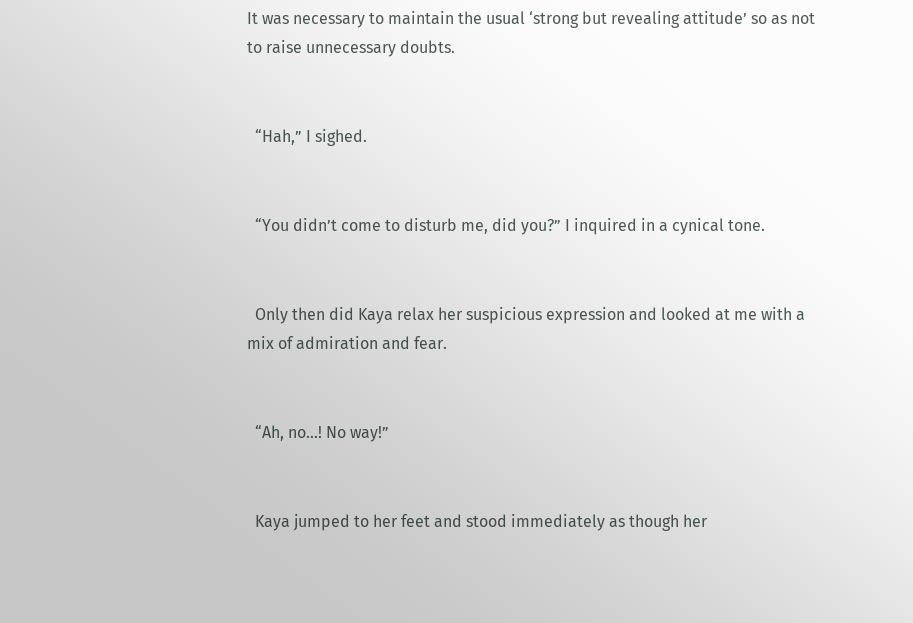It was necessary to maintain the usual ‘strong but revealing attitude’ so as not to raise unnecessary doubts.


  “Hah,” I sighed.


  “You didn’t come to disturb me, did you?” I inquired in a cynical tone.


  Only then did Kaya relax her suspicious expression and looked at me with a mix of admiration and fear.


  “Ah, no…! No way!”


  Kaya jumped to her feet and stood immediately as though her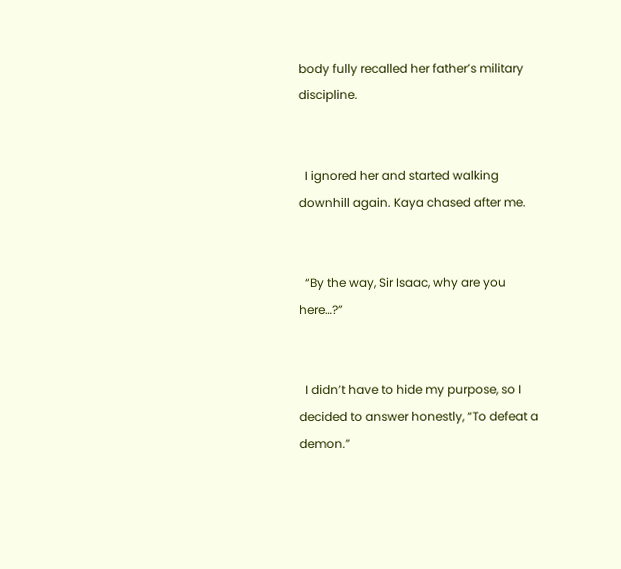body fully recalled her father’s military discipline.


  I ignored her and started walking downhill again. Kaya chased after me.


  “By the way, Sir Isaac, why are you here…?”


  I didn’t have to hide my purpose, so I decided to answer honestly, “To defeat a demon.”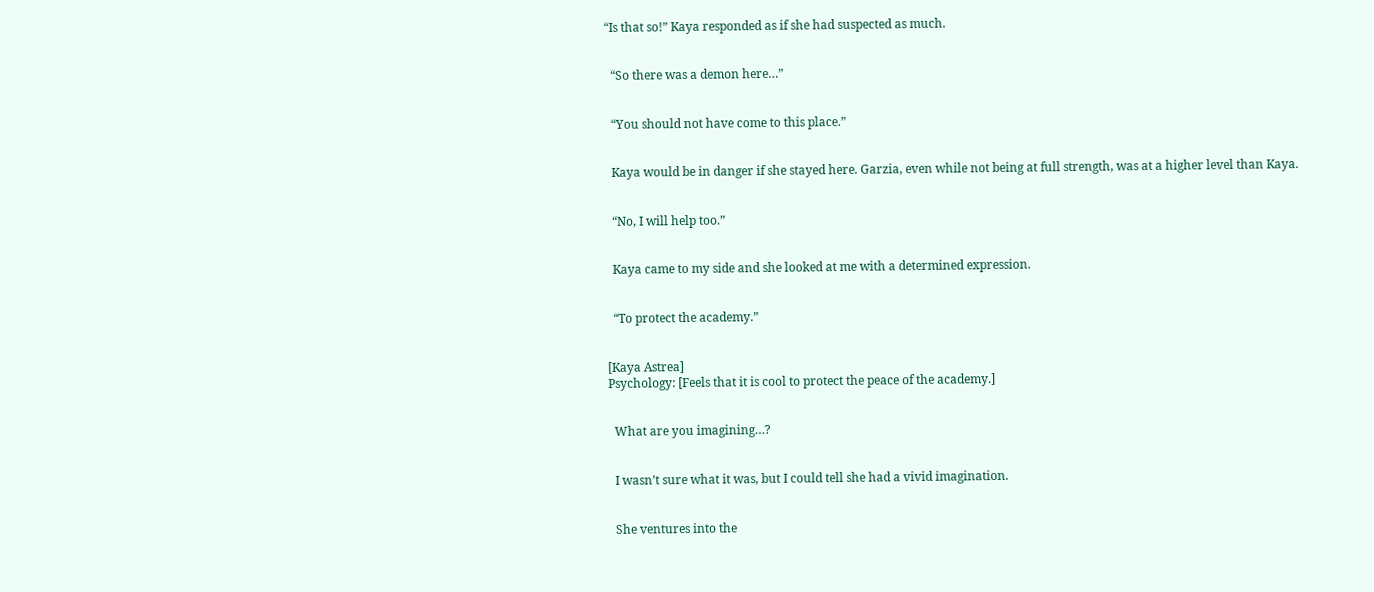“Is that so!” Kaya responded as if she had suspected as much.


  “So there was a demon here…”


  “You should not have come to this place.”


  Kaya would be in danger if she stayed here. Garzia, even while not being at full strength, was at a higher level than Kaya.


  “No, I will help too.”


  Kaya came to my side and she looked at me with a determined expression.


  “To protect the academy.”


[Kaya Astrea]
Psychology: [Feels that it is cool to protect the peace of the academy.]


  What are you imagining…?


  I wasn’t sure what it was, but I could tell she had a vivid imagination.


  She ventures into the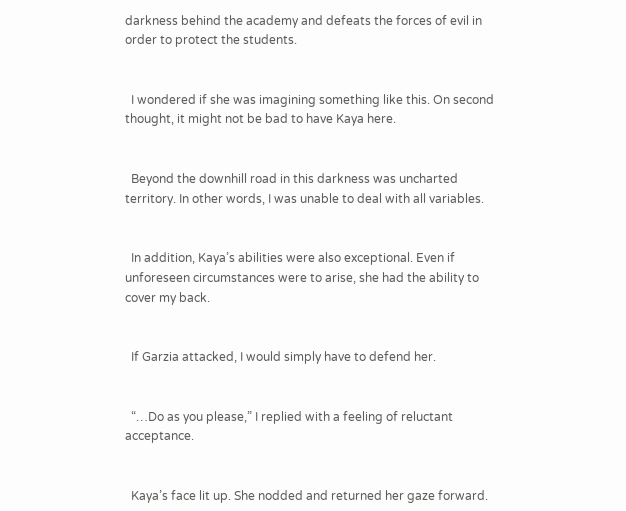darkness behind the academy and defeats the forces of evil in order to protect the students.


  I wondered if she was imagining something like this. On second thought, it might not be bad to have Kaya here.


  Beyond the downhill road in this darkness was uncharted territory. In other words, I was unable to deal with all variables.


  In addition, Kaya’s abilities were also exceptional. Even if unforeseen circumstances were to arise, she had the ability to cover my back.


  If Garzia attacked, I would simply have to defend her.


  “…Do as you please,” I replied with a feeling of reluctant acceptance.


  Kaya’s face lit up. She nodded and returned her gaze forward.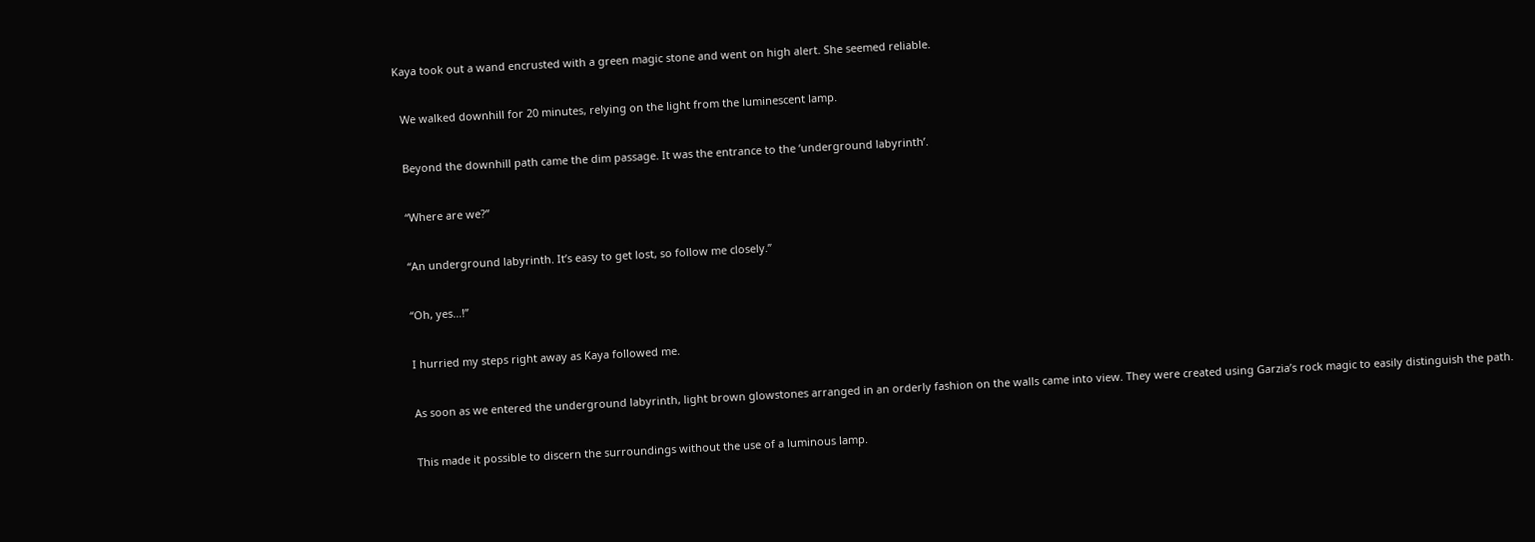Kaya took out a wand encrusted with a green magic stone and went on high alert. She seemed reliable.


  We walked downhill for 20 minutes, relying on the light from the luminescent lamp.


  Beyond the downhill path came the dim passage. It was the entrance to the ‘underground labyrinth’.


  “Where are we?”


  “An underground labyrinth. It’s easy to get lost, so follow me closely.”


  “Oh, yes…!”


  I hurried my steps right away as Kaya followed me.


  As soon as we entered the underground labyrinth, light brown glowstones arranged in an orderly fashion on the walls came into view. They were created using Garzia’s rock magic to easily distinguish the path.


  This made it possible to discern the surroundings without the use of a luminous lamp.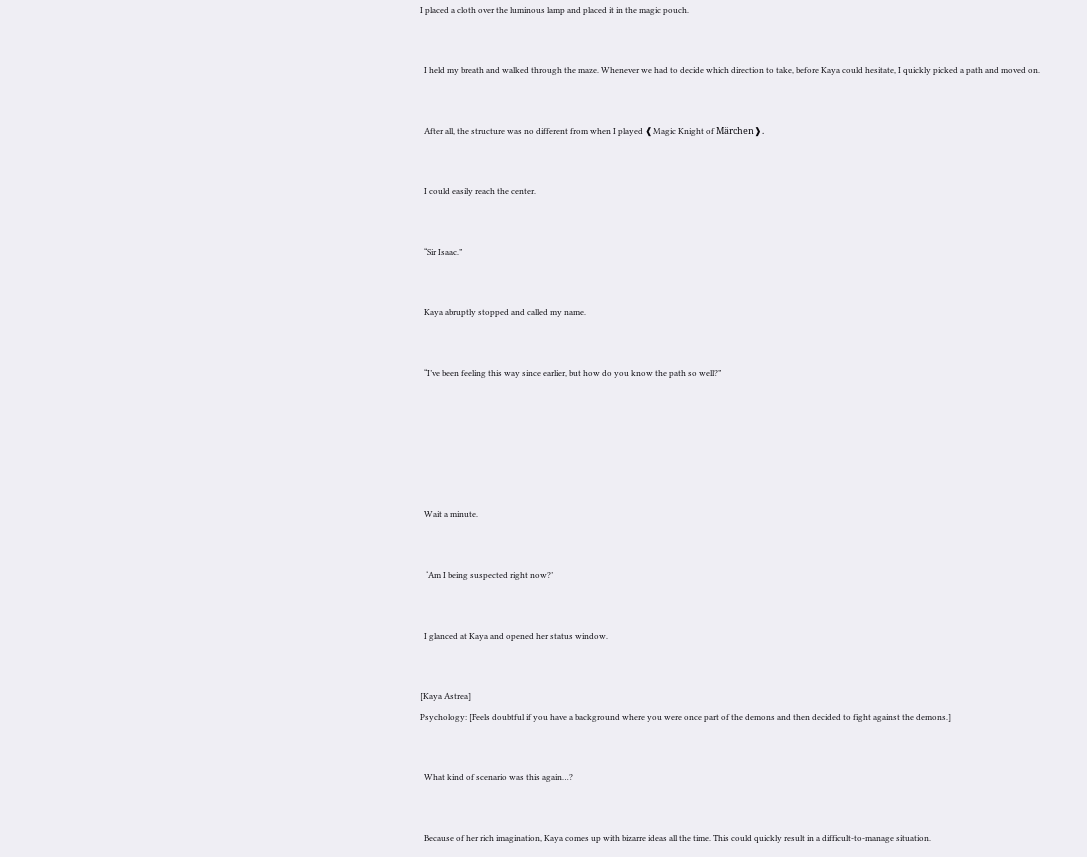I placed a cloth over the luminous lamp and placed it in the magic pouch.


  I held my breath and walked through the maze. Whenever we had to decide which direction to take, before Kaya could hesitate, I quickly picked a path and moved on.


  After all, the structure was no different from when I played ❰Magic Knight of Märchen❱.


  I could easily reach the center.


  “Sir Isaac.”


  Kaya abruptly stopped and called my name.


  “I’ve been feeling this way since earlier, but how do you know the path so well?”






  Wait a minute.


   ‘Am I being suspected right now?’


  I glanced at Kaya and opened her status window.


[Kaya Astrea]
Psychology: [Feels doubtful if you have a background where you were once part of the demons and then decided to fight against the demons.]


  What kind of scenario was this again…?


  Because of her rich imagination, Kaya comes up with bizarre ideas all the time. This could quickly result in a difficult-to-manage situation.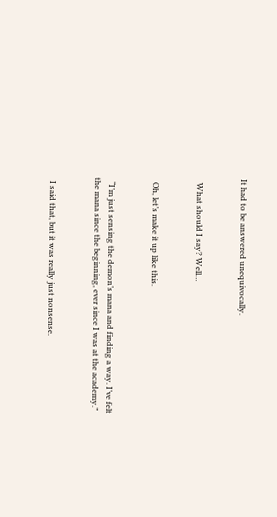It had to be answered unequivocally.


  What should I say? Well…


  Oh, let’s make it up like this.


  “I’m just sensing the demon’s mana and finding a way. I’ve felt the mana since the beginning, ever since I was at the academy.”


  I said that, but it was really just nonsense.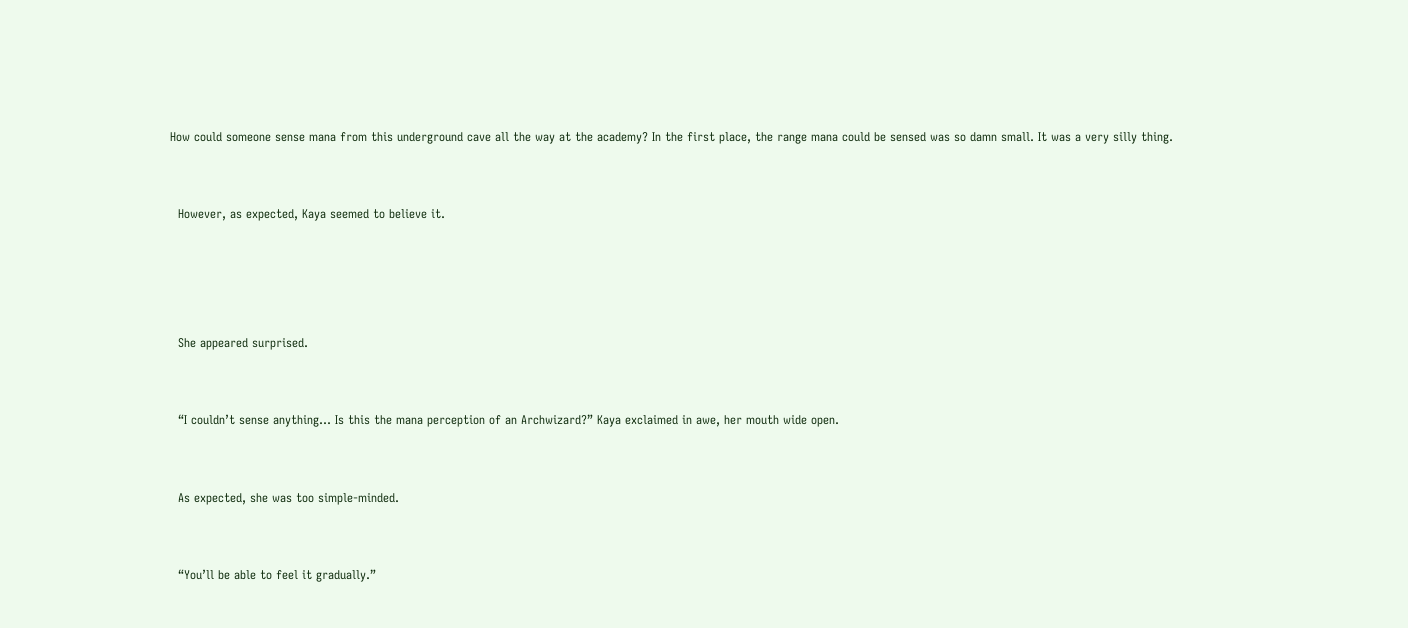How could someone sense mana from this underground cave all the way at the academy? In the first place, the range mana could be sensed was so damn small. It was a very silly thing.


  However, as expected, Kaya seemed to believe it.




  She appeared surprised.


  “I couldn’t sense anything… Is this the mana perception of an Archwizard?” Kaya exclaimed in awe, her mouth wide open.


  As expected, she was too simple-minded.


  “You’ll be able to feel it gradually.”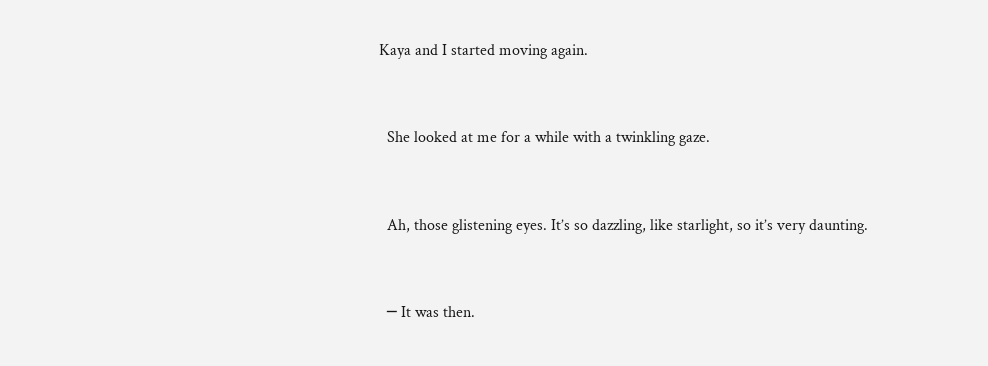Kaya and I started moving again.


  She looked at me for a while with a twinkling gaze.


  Ah, those glistening eyes. It’s so dazzling, like starlight, so it’s very daunting.


  ─ It was then.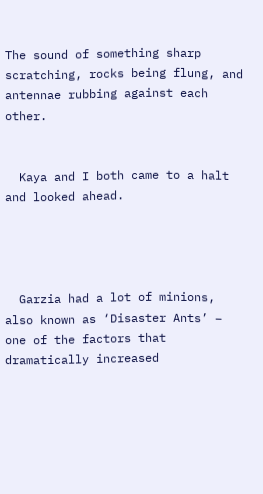The sound of something sharp scratching, rocks being flung, and antennae rubbing against each other.


  Kaya and I both came to a halt and looked ahead.




  Garzia had a lot of minions, also known as ‘Disaster Ants’ – one of the factors that dramatically increased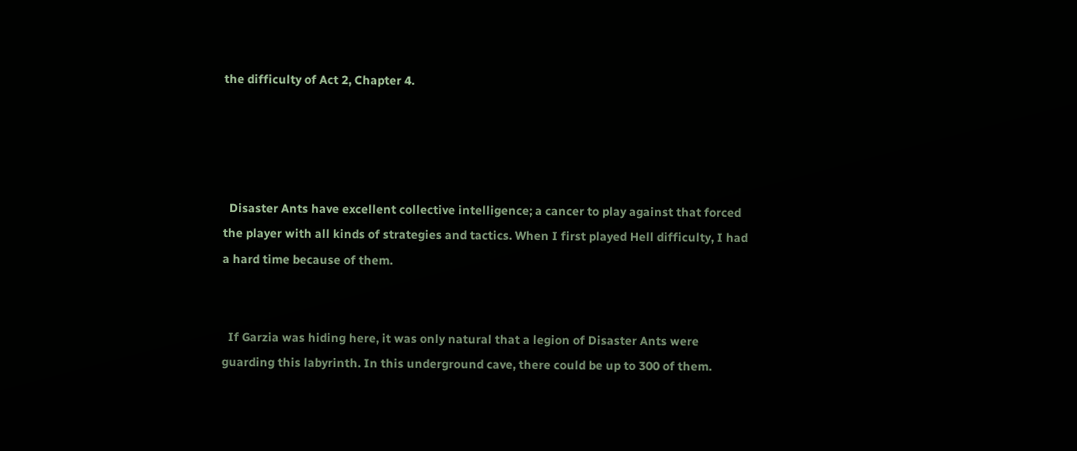the difficulty of Act 2, Chapter 4.




  Disaster Ants have excellent collective intelligence; a cancer to play against that forced the player with all kinds of strategies and tactics. When I first played Hell difficulty, I had a hard time because of them.


  If Garzia was hiding here, it was only natural that a legion of Disaster Ants were guarding this labyrinth. In this underground cave, there could be up to 300 of them.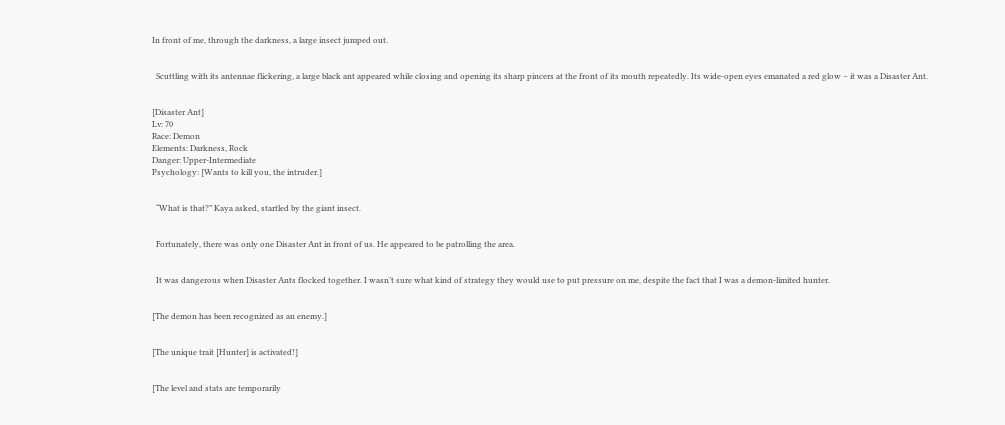In front of me, through the darkness, a large insect jumped out.


  Scuttling with its antennae flickering, a large black ant appeared while closing and opening its sharp pincers at the front of its mouth repeatedly. Its wide-open eyes emanated a red glow – it was a Disaster Ant.


[Disaster Ant]
Lv: 70
Race: Demon
Elements: Darkness, Rock
Danger: Upper-Intermediate
Psychology: [Wants to kill you, the intruder.]


  “What is that?” Kaya asked, startled by the giant insect.


  Fortunately, there was only one Disaster Ant in front of us. He appeared to be patrolling the area.


  It was dangerous when Disaster Ants flocked together. I wasn’t sure what kind of strategy they would use to put pressure on me, despite the fact that I was a demon-limited hunter.


[The demon has been recognized as an enemy.]


[The unique trait [Hunter] is activated!]


[The level and stats are temporarily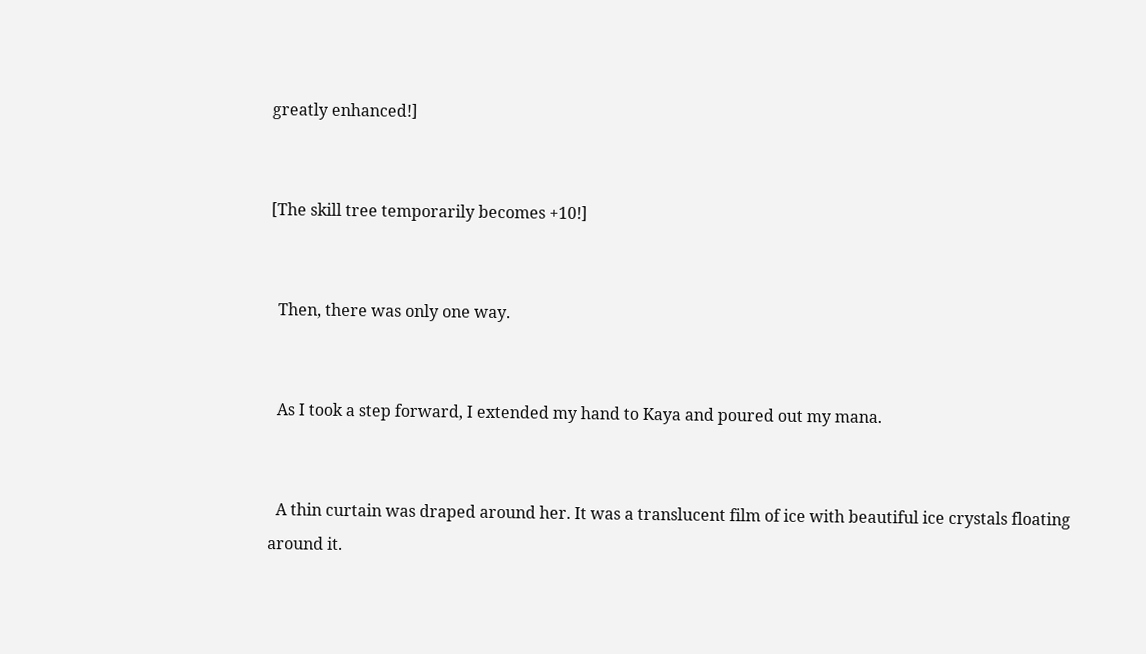greatly enhanced!]


[The skill tree temporarily becomes +10!]


  Then, there was only one way.


  As I took a step forward, I extended my hand to Kaya and poured out my mana.


  A thin curtain was draped around her. It was a translucent film of ice with beautiful ice crystals floating around it.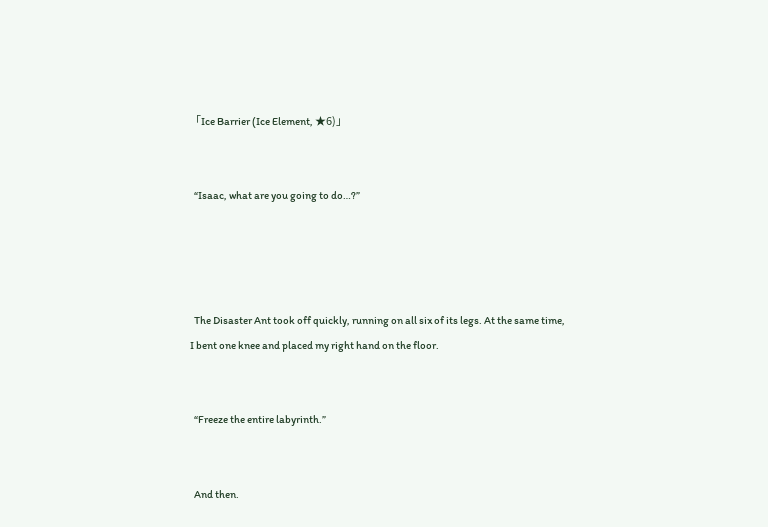「Ice Barrier (Ice Element, ★6)」


  “Isaac, what are you going to do…?”




  The Disaster Ant took off quickly, running on all six of its legs. At the same time, I bent one knee and placed my right hand on the floor.


  “Freeze the entire labyrinth.”


  And then.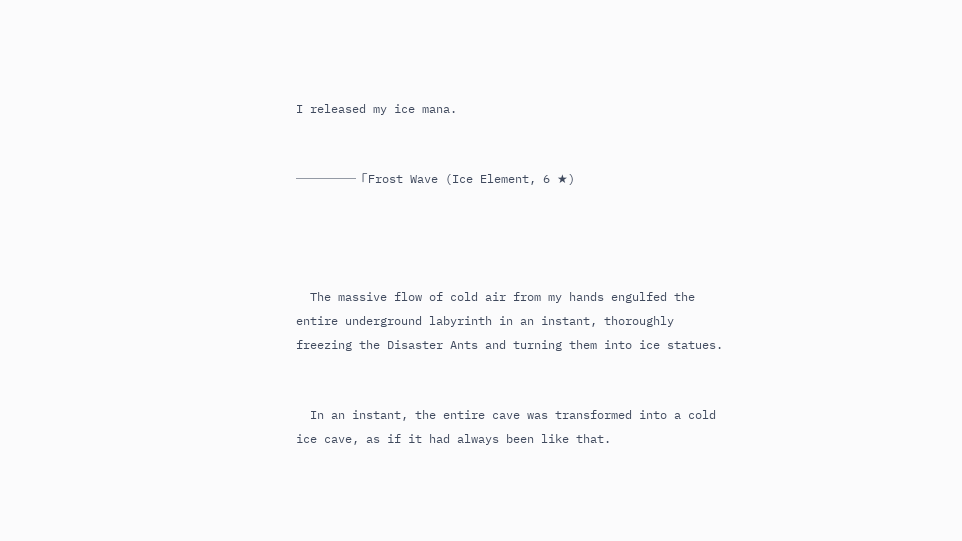I released my ice mana.


─────「Frost Wave (Ice Element, 6 ★)




  The massive flow of cold air from my hands engulfed the entire underground labyrinth in an instant, thoroughly freezing the Disaster Ants and turning them into ice statues.


  In an instant, the entire cave was transformed into a cold ice cave, as if it had always been like that.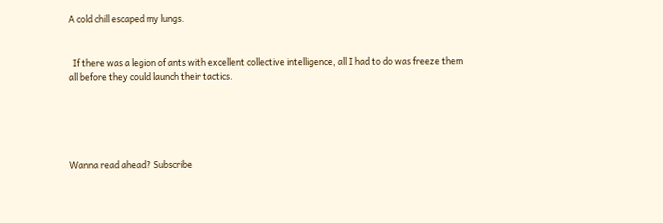A cold chill escaped my lungs.


  If there was a legion of ants with excellent collective intelligence, all I had to do was freeze them all before they could launch their tactics.





Wanna read ahead? Subscribe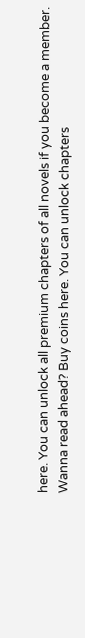here. You can unlock all premium chapters of all novels if you become a member.
Wanna read ahead? Buy coins here. You can unlock chapters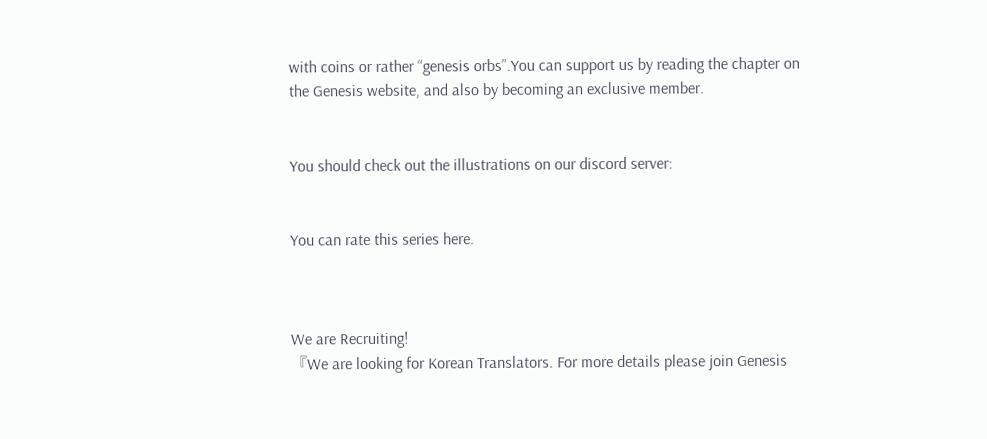with coins or rather “genesis orbs”.You can support us by reading the chapter on the Genesis website, and also by becoming an exclusive member.


You should check out the illustrations on our discord server:


You can rate this series here.



We are Recruiting!
『We are looking for Korean Translators. For more details please join Genesis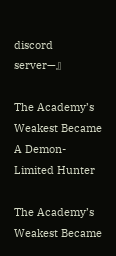discord server—』

The Academy’s Weakest Became A Demon-Limited Hunter

The Academy’s Weakest Became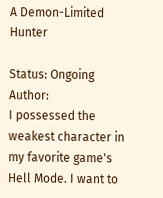A Demon-Limited Hunter

Status: Ongoing Author:
I possessed the weakest character in my favorite game's Hell Mode. I want to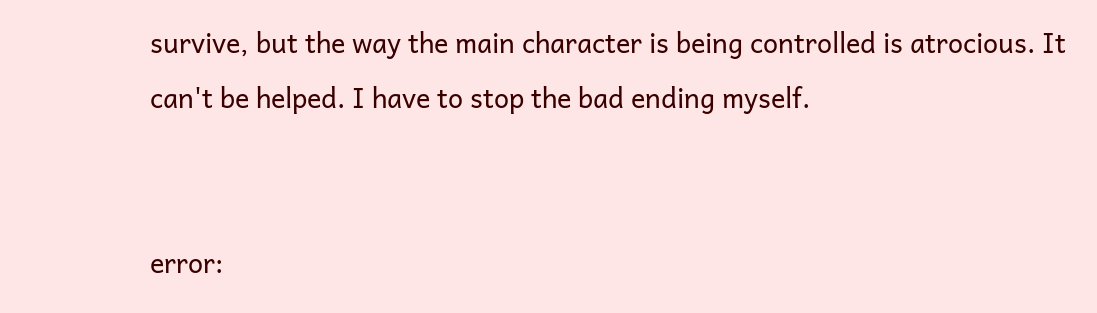survive, but the way the main character is being controlled is atrocious. It can't be helped. I have to stop the bad ending myself.


error: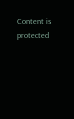Content is protected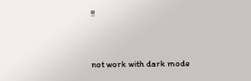!!


not work with dark mode